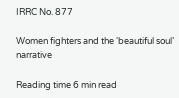IRRC No. 877

Women fighters and the ‘beautiful soul’ narrative

Reading time 6 min read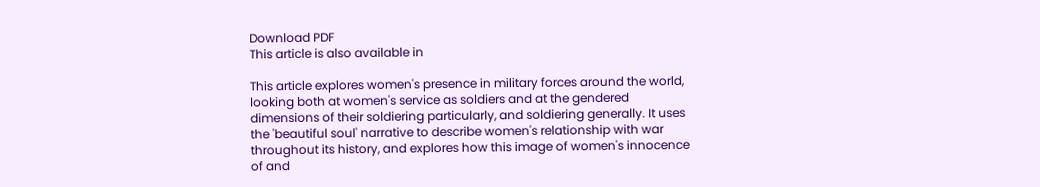Download PDF
This article is also available in

This article explores women's presence in military forces around the world, looking both at women's service as soldiers and at the gendered dimensions of their soldiering particularly, and soldiering generally. It uses the 'beautiful soul' narrative to describe women's relationship with war throughout its history, and explores how this image of women's innocence of and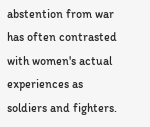abstention from war has often contrasted with women's actual experiences as soldiers and fighters.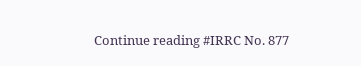Continue reading #IRRC No. 877